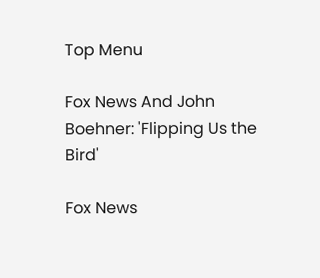Top Menu

Fox News And John Boehner: 'Flipping Us the Bird'

Fox News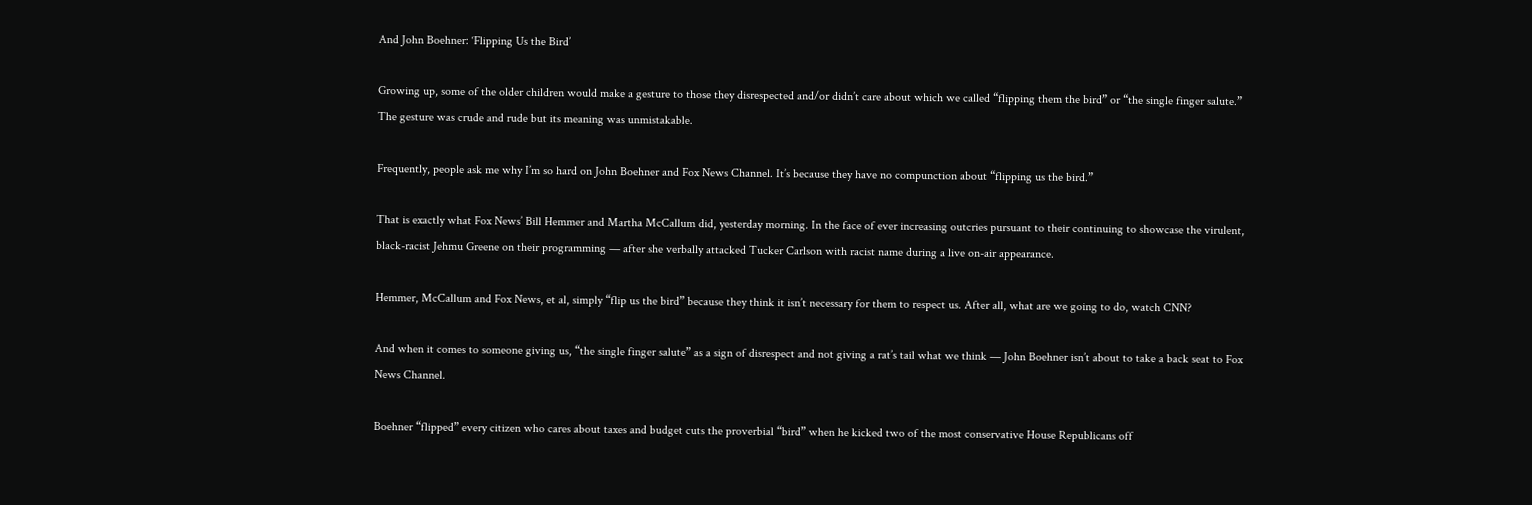And John Boehner: ‘Flipping Us the Bird’

Growing up, some of the older children would make a gesture to those they disrespected and/or didn’t care about which we called “flipping them the bird” or “the single finger salute.” The gesture was crude and rude but its meaning was unmistakable.

Frequently, people ask me why I’m so hard on John Boehner and Fox News Channel. It’s because they have no compunction about “flipping us the bird.”

That is exactly what Fox News’ Bill Hemmer and Martha McCallum did, yesterday morning. In the face of ever increasing outcries pursuant to their continuing to showcase the virulent, black-racist Jehmu Greene on their programming — after she verbally attacked Tucker Carlson with racist name during a live on-air appearance.

Hemmer, McCallum and Fox News, et al, simply “flip us the bird” because they think it isn’t necessary for them to respect us. After all, what are we going to do, watch CNN?

And when it comes to someone giving us, “the single finger salute” as a sign of disrespect and not giving a rat’s tail what we think — John Boehner isn’t about to take a back seat to Fox News Channel.

Boehner “flipped” every citizen who cares about taxes and budget cuts the proverbial “bird” when he kicked two of the most conservative House Republicans off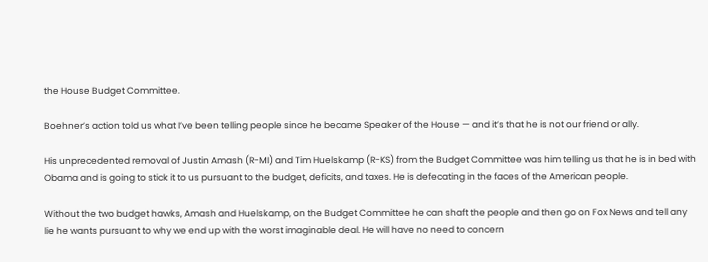the House Budget Committee.

Boehner’s action told us what I’ve been telling people since he became Speaker of the House — and it’s that he is not our friend or ally.

His unprecedented removal of Justin Amash (R-MI) and Tim Huelskamp (R-KS) from the Budget Committee was him telling us that he is in bed with Obama and is going to stick it to us pursuant to the budget, deficits, and taxes. He is defecating in the faces of the American people.

Without the two budget hawks, Amash and Huelskamp, on the Budget Committee he can shaft the people and then go on Fox News and tell any lie he wants pursuant to why we end up with the worst imaginable deal. He will have no need to concern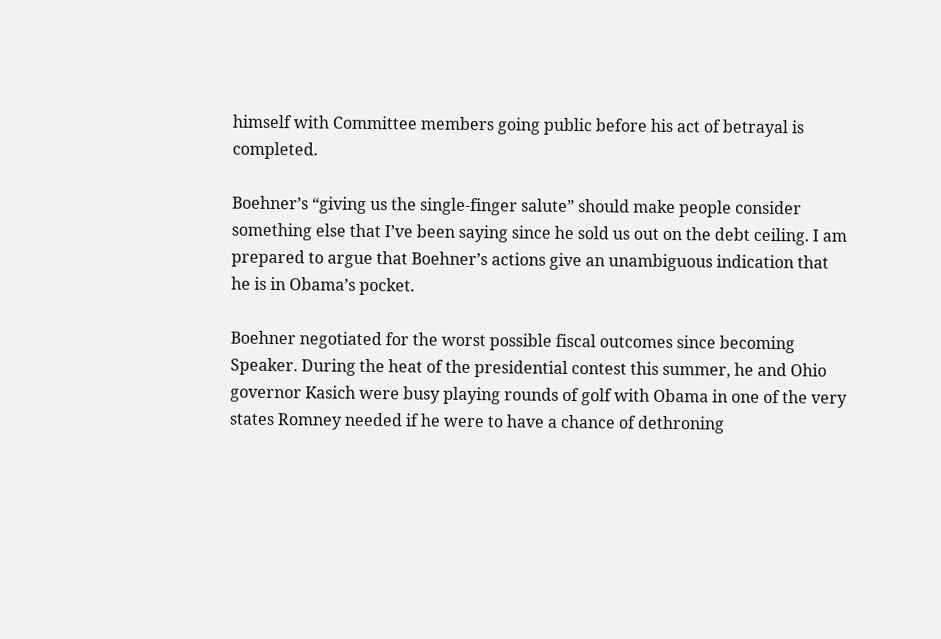himself with Committee members going public before his act of betrayal is completed.

Boehner’s “giving us the single-finger salute” should make people consider something else that I’ve been saying since he sold us out on the debt ceiling. I am prepared to argue that Boehner’s actions give an unambiguous indication that he is in Obama’s pocket.

Boehner negotiated for the worst possible fiscal outcomes since becoming Speaker. During the heat of the presidential contest this summer, he and Ohio governor Kasich were busy playing rounds of golf with Obama in one of the very states Romney needed if he were to have a chance of dethroning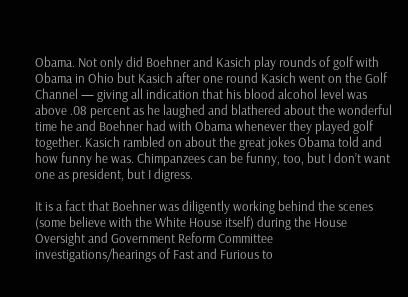Obama. Not only did Boehner and Kasich play rounds of golf with Obama in Ohio but Kasich after one round Kasich went on the Golf Channel — giving all indication that his blood alcohol level was above .08 percent as he laughed and blathered about the wonderful time he and Boehner had with Obama whenever they played golf together. Kasich rambled on about the great jokes Obama told and how funny he was. Chimpanzees can be funny, too, but I don’t want one as president, but I digress.

It is a fact that Boehner was diligently working behind the scenes (some believe with the White House itself) during the House Oversight and Government Reform Committee investigations/hearings of Fast and Furious to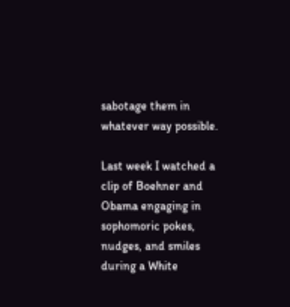sabotage them in whatever way possible.

Last week I watched a clip of Boehner and Obama engaging in sophomoric pokes, nudges, and smiles during a White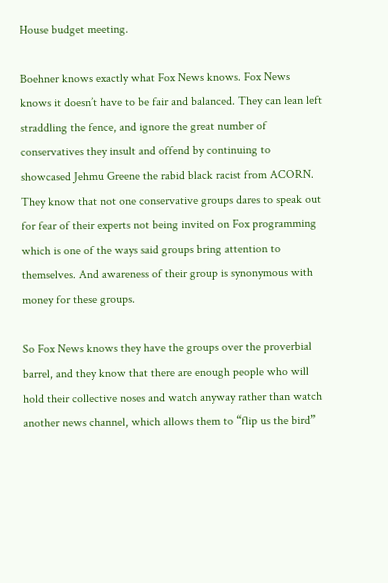House budget meeting.

Boehner knows exactly what Fox News knows. Fox News knows it doesn’t have to be fair and balanced. They can lean left straddling the fence, and ignore the great number of conservatives they insult and offend by continuing to showcased Jehmu Greene the rabid black racist from ACORN. They know that not one conservative groups dares to speak out for fear of their experts not being invited on Fox programming which is one of the ways said groups bring attention to themselves. And awareness of their group is synonymous with money for these groups.

So Fox News knows they have the groups over the proverbial barrel, and they know that there are enough people who will hold their collective noses and watch anyway rather than watch another news channel, which allows them to “flip us the bird”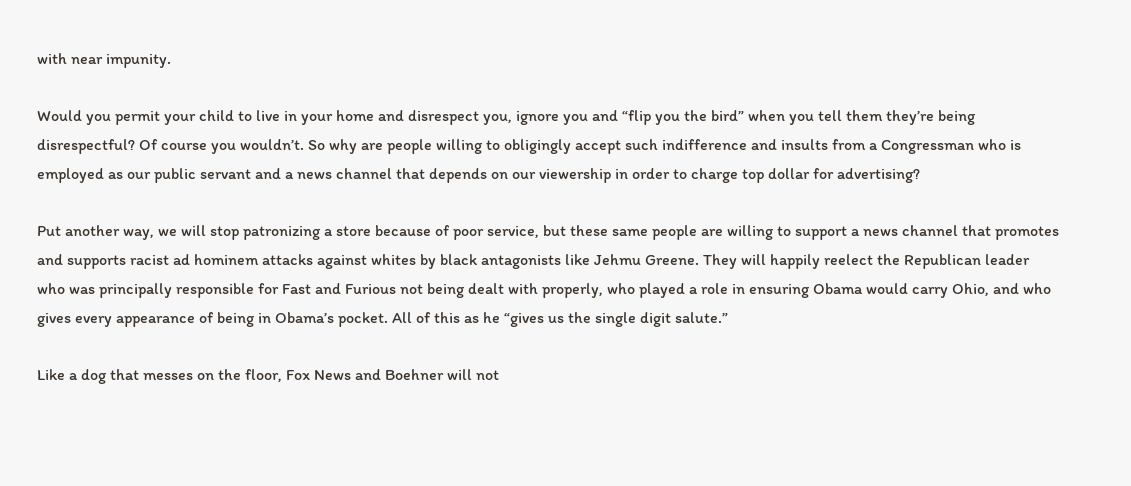with near impunity.

Would you permit your child to live in your home and disrespect you, ignore you and “flip you the bird” when you tell them they’re being disrespectful? Of course you wouldn’t. So why are people willing to obligingly accept such indifference and insults from a Congressman who is employed as our public servant and a news channel that depends on our viewership in order to charge top dollar for advertising?

Put another way, we will stop patronizing a store because of poor service, but these same people are willing to support a news channel that promotes and supports racist ad hominem attacks against whites by black antagonists like Jehmu Greene. They will happily reelect the Republican leader who was principally responsible for Fast and Furious not being dealt with properly, who played a role in ensuring Obama would carry Ohio, and who gives every appearance of being in Obama’s pocket. All of this as he “gives us the single digit salute.”

Like a dog that messes on the floor, Fox News and Boehner will not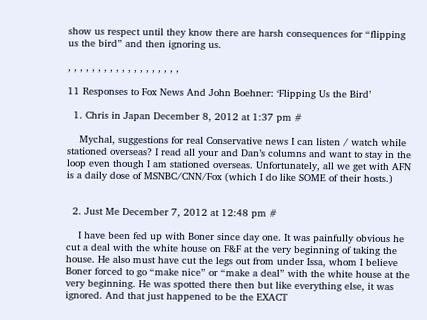show us respect until they know there are harsh consequences for “flipping us the bird” and then ignoring us.

, , , , , , , , , , , , , , , , , , ,

11 Responses to Fox News And John Boehner: ‘Flipping Us the Bird’

  1. Chris in Japan December 8, 2012 at 1:37 pm #

    Mychal, suggestions for real Conservative news I can listen / watch while stationed overseas? I read all your and Dan’s columns and want to stay in the loop even though I am stationed overseas. Unfortunately, all we get with AFN is a daily dose of MSNBC/CNN/Fox (which I do like SOME of their hosts.)


  2. Just Me December 7, 2012 at 12:48 pm #

    I have been fed up with Boner since day one. It was painfully obvious he cut a deal with the white house on F&F at the very beginning of taking the house. He also must have cut the legs out from under Issa, whom I believe Boner forced to go “make nice” or “make a deal” with the white house at the very beginning. He was spotted there then but like everything else, it was ignored. And that just happened to be the EXACT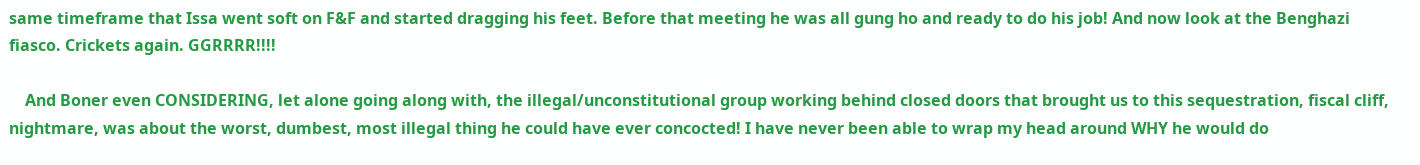same timeframe that Issa went soft on F&F and started dragging his feet. Before that meeting he was all gung ho and ready to do his job! And now look at the Benghazi fiasco. Crickets again. GGRRRR!!!!

    And Boner even CONSIDERING, let alone going along with, the illegal/unconstitutional group working behind closed doors that brought us to this sequestration, fiscal cliff, nightmare, was about the worst, dumbest, most illegal thing he could have ever concocted! I have never been able to wrap my head around WHY he would do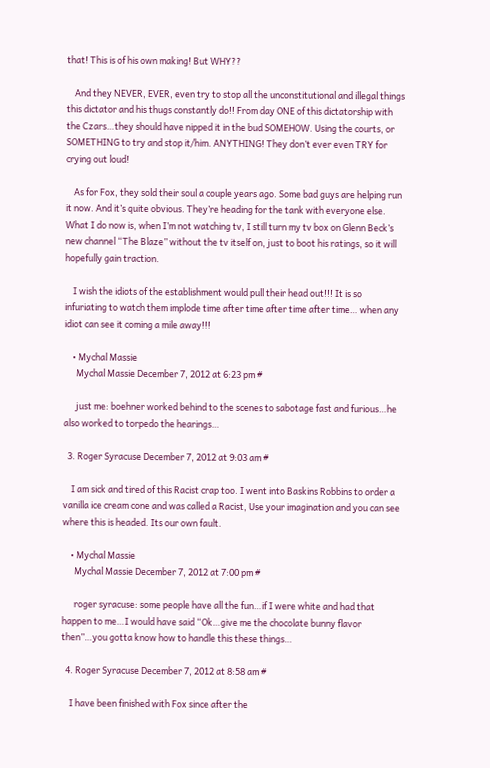that! This is of his own making! But WHY??

    And they NEVER, EVER, even try to stop all the unconstitutional and illegal things this dictator and his thugs constantly do!! From day ONE of this dictatorship with the Czars…they should have nipped it in the bud SOMEHOW. Using the courts, or SOMETHING to try and stop it/him. ANYTHING! They don’t ever even TRY for crying out loud!

    As for Fox, they sold their soul a couple years ago. Some bad guys are helping run it now. And it’s quite obvious. They’re heading for the tank with everyone else. What I do now is, when I’m not watching tv, I still turn my tv box on Glenn Beck’s new channel “The Blaze” without the tv itself on, just to boot his ratings, so it will hopefully gain traction.

    I wish the idiots of the establishment would pull their head out!!! It is so infuriating to watch them implode time after time after time after time… when any idiot can see it coming a mile away!!!

    • Mychal Massie
      Mychal Massie December 7, 2012 at 6:23 pm #

      just me: boehner worked behind to the scenes to sabotage fast and furious…he also worked to torpedo the hearings…

  3. Roger Syracuse December 7, 2012 at 9:03 am #

    I am sick and tired of this Racist crap too. I went into Baskins Robbins to order a vanilla ice cream cone and was called a Racist, Use your imagination and you can see where this is headed. Its our own fault.

    • Mychal Massie
      Mychal Massie December 7, 2012 at 7:00 pm #

      roger syracuse: some people have all the fun…if I were white and had that happen to me…I would have said “Ok…give me the chocolate bunny flavor then”…you gotta know how to handle this these things…

  4. Roger Syracuse December 7, 2012 at 8:58 am #

    I have been finished with Fox since after the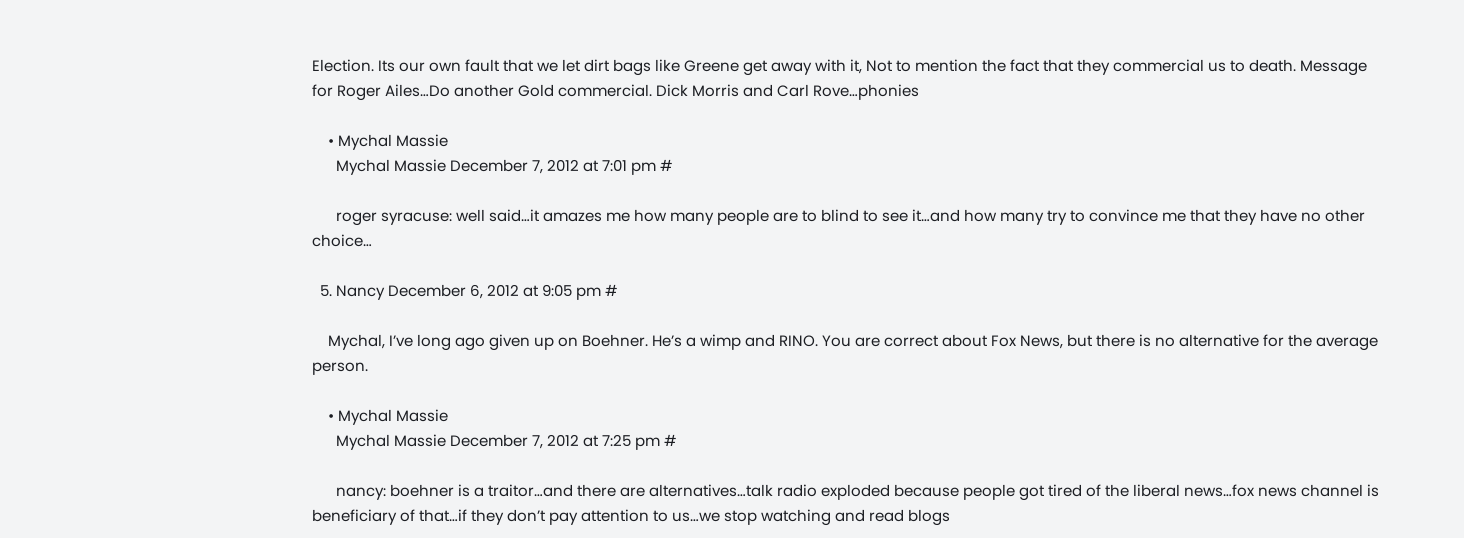Election. Its our own fault that we let dirt bags like Greene get away with it, Not to mention the fact that they commercial us to death. Message for Roger Ailes…Do another Gold commercial. Dick Morris and Carl Rove…phonies

    • Mychal Massie
      Mychal Massie December 7, 2012 at 7:01 pm #

      roger syracuse: well said…it amazes me how many people are to blind to see it…and how many try to convince me that they have no other choice…

  5. Nancy December 6, 2012 at 9:05 pm #

    Mychal, I’ve long ago given up on Boehner. He’s a wimp and RINO. You are correct about Fox News, but there is no alternative for the average person.

    • Mychal Massie
      Mychal Massie December 7, 2012 at 7:25 pm #

      nancy: boehner is a traitor…and there are alternatives…talk radio exploded because people got tired of the liberal news…fox news channel is beneficiary of that…if they don’t pay attention to us…we stop watching and read blogs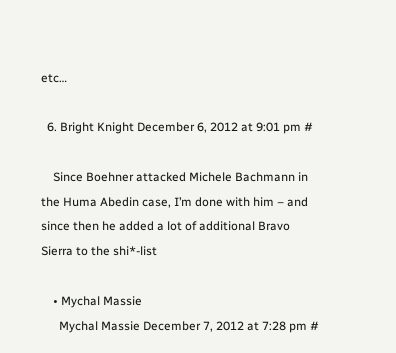etc…

  6. Bright Knight December 6, 2012 at 9:01 pm #

    Since Boehner attacked Michele Bachmann in the Huma Abedin case, I’m done with him – and since then he added a lot of additional Bravo Sierra to the shi*-list

    • Mychal Massie
      Mychal Massie December 7, 2012 at 7:28 pm #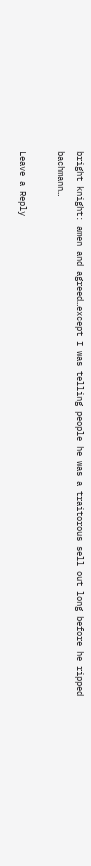bright knight: amen and agreed…except I was telling people he was a traitorous sell out long before he ripped bachmann…

Leave a Reply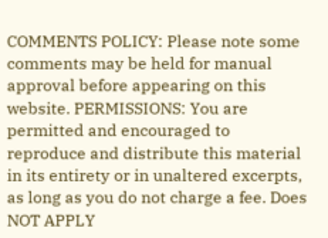COMMENTS POLICY: Please note some comments may be held for manual approval before appearing on this website. PERMISSIONS: You are permitted and encouraged to reproduce and distribute this material in its entirety or in unaltered excerpts, as long as you do not charge a fee. Does NOT APPLY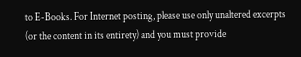to E-Books. For Internet posting, please use only unaltered excerpts (or the content in its entirety) and you must provide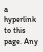a hyperlink to this page. Any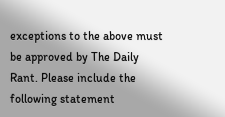exceptions to the above must be approved by The Daily Rant. Please include the following statement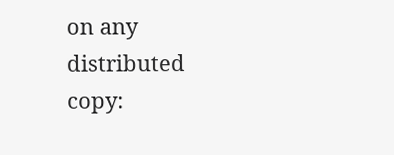on any distributed copy: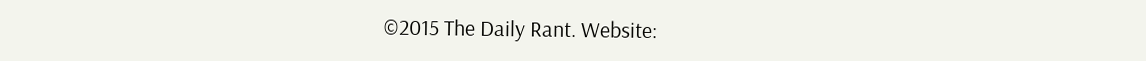©2015 The Daily Rant. Website: